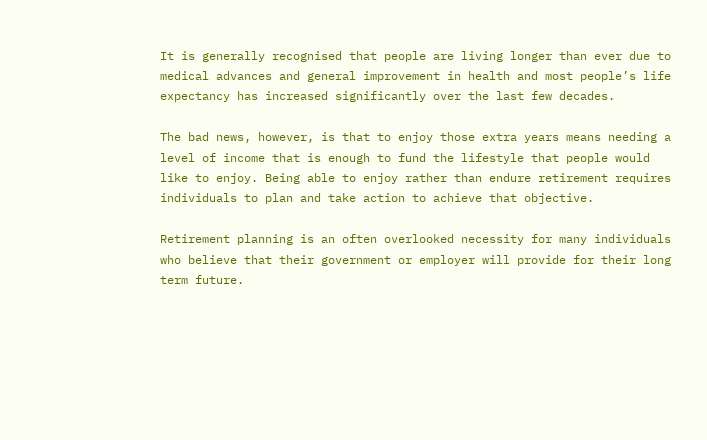It is generally recognised that people are living longer than ever due to medical advances and general improvement in health and most people’s life expectancy has increased significantly over the last few decades.

The bad news, however, is that to enjoy those extra years means needing a level of income that is enough to fund the lifestyle that people would like to enjoy. Being able to enjoy rather than endure retirement requires individuals to plan and take action to achieve that objective.

Retirement planning is an often overlooked necessity for many individuals who believe that their government or employer will provide for their long term future.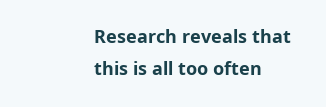Research reveals that this is all too often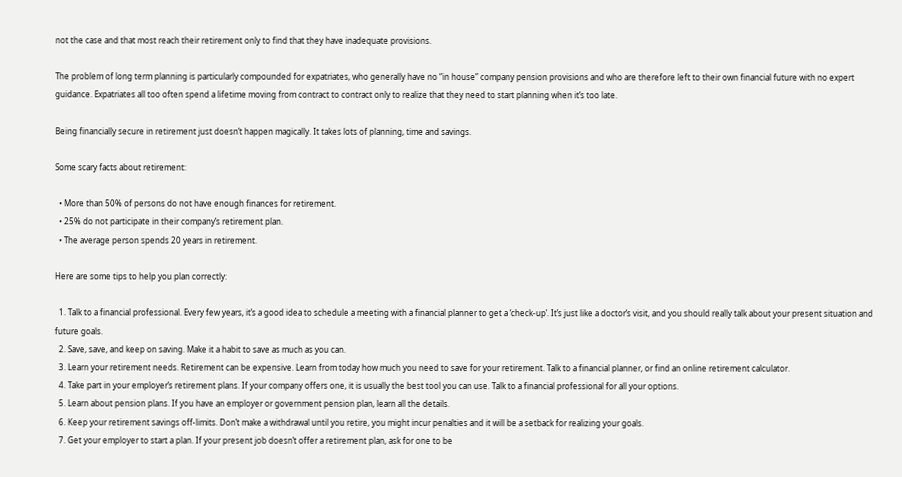not the case and that most reach their retirement only to find that they have inadequate provisions.

The problem of long term planning is particularly compounded for expatriates, who generally have no “in house” company pension provisions and who are therefore left to their own financial future with no expert guidance. Expatriates all too often spend a lifetime moving from contract to contract only to realize that they need to start planning when it’s too late.

Being financially secure in retirement just doesn’t happen magically. It takes lots of planning, time and savings.

Some scary facts about retirement:

  • More than 50% of persons do not have enough finances for retirement.
  • 25% do not participate in their company’s retirement plan.
  • The average person spends 20 years in retirement.

Here are some tips to help you plan correctly:

  1. Talk to a financial professional. Every few years, it’s a good idea to schedule a meeting with a financial planner to get a ‘check-up’. It’s just like a doctor’s visit, and you should really talk about your present situation and future goals.
  2. Save, save, and keep on saving. Make it a habit to save as much as you can.
  3. Learn your retirement needs. Retirement can be expensive. Learn from today how much you need to save for your retirement. Talk to a financial planner, or find an online retirement calculator.
  4. Take part in your employer’s retirement plans. If your company offers one, it is usually the best tool you can use. Talk to a financial professional for all your options.
  5. Learn about pension plans. If you have an employer or government pension plan, learn all the details.
  6. Keep your retirement savings off-limits. Don’t make a withdrawal until you retire, you might incur penalties and it will be a setback for realizing your goals.
  7. Get your employer to start a plan. If your present job doesn’t offer a retirement plan, ask for one to be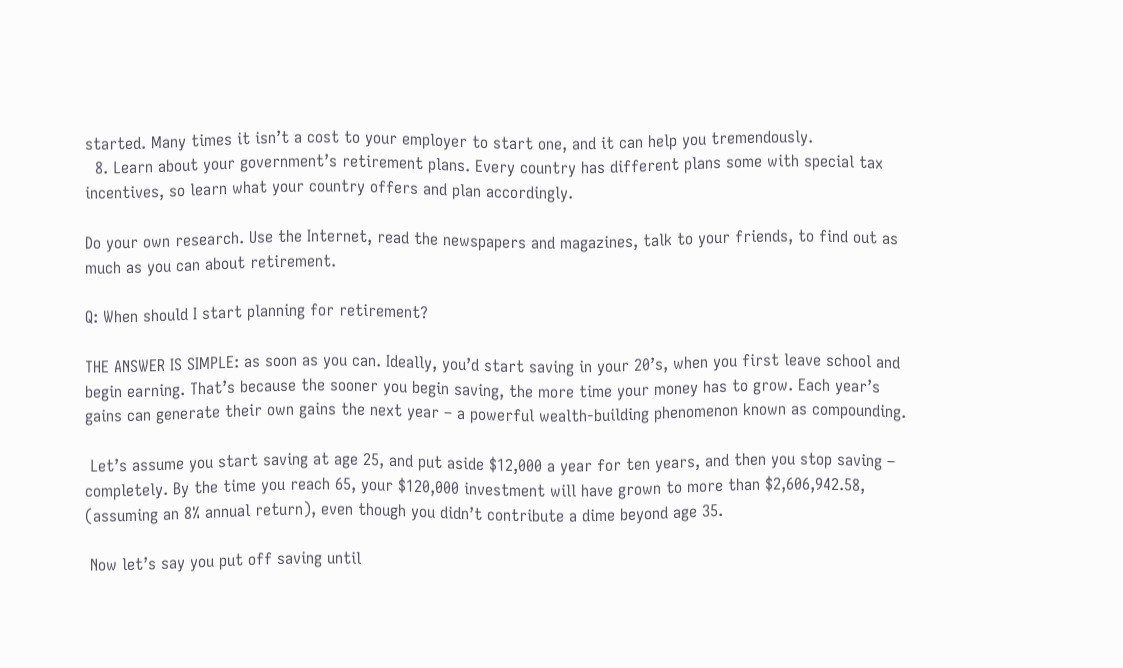started. Many times it isn’t a cost to your employer to start one, and it can help you tremendously.
  8. Learn about your government’s retirement plans. Every country has different plans some with special tax incentives, so learn what your country offers and plan accordingly.

Do your own research. Use the Internet, read the newspapers and magazines, talk to your friends, to find out as much as you can about retirement.

Q: When should I start planning for retirement?

THE ANSWER IS SIMPLE: as soon as you can. Ideally, you’d start saving in your 20’s, when you first leave school and begin earning. That’s because the sooner you begin saving, the more time your money has to grow. Each year’s gains can generate their own gains the next year – a powerful wealth-building phenomenon known as compounding.

 Let’s assume you start saving at age 25, and put aside $12,000 a year for ten years, and then you stop saving – completely. By the time you reach 65, your $120,000 investment will have grown to more than $2,606,942.58, (assuming an 8% annual return), even though you didn’t contribute a dime beyond age 35.

 Now let’s say you put off saving until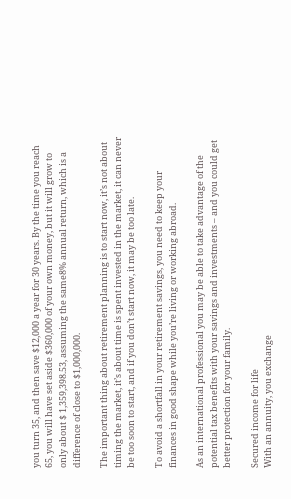you turn 35, and then save $12,000 a year for 30 years. By the time you reach 65, you will have set aside $360,000 of your own money, but it will grow to only about $ 1,359,398.53, assuming the same8% annual return, which is a difference of close to $1,000,000.

The important thing about retirement planning is to start now, it’s not about timing the market, it’s about time is spent invested in the market, it can never be too soon to start, and if you don’t start now, it may be too late.

To avoid a shortfall in your retirement savings, you need to keep your finances in good shape while you’re living or working abroad.

As an international professional you may be able to take advantage of the potential tax benefits with your savings and investments – and you could get better protection for your family.

Secured income for life
With an annuity, you exchange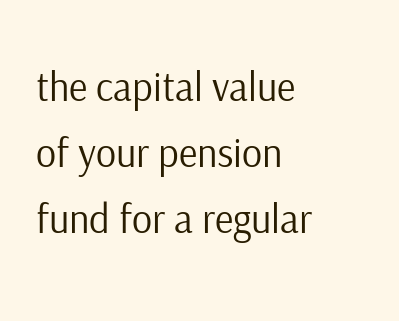the capital value of your pension fund for a regular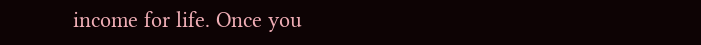income for life. Once you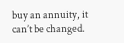buy an annuity, it can’t be changed.